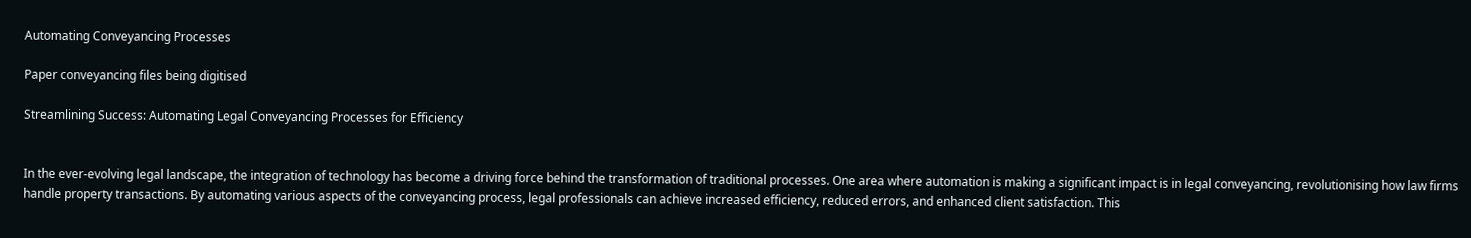Automating Conveyancing Processes

Paper conveyancing files being digitised

Streamlining Success: Automating Legal Conveyancing Processes for Efficiency


In the ever-evolving legal landscape, the integration of technology has become a driving force behind the transformation of traditional processes. One area where automation is making a significant impact is in legal conveyancing, revolutionising how law firms handle property transactions. By automating various aspects of the conveyancing process, legal professionals can achieve increased efficiency, reduced errors, and enhanced client satisfaction. This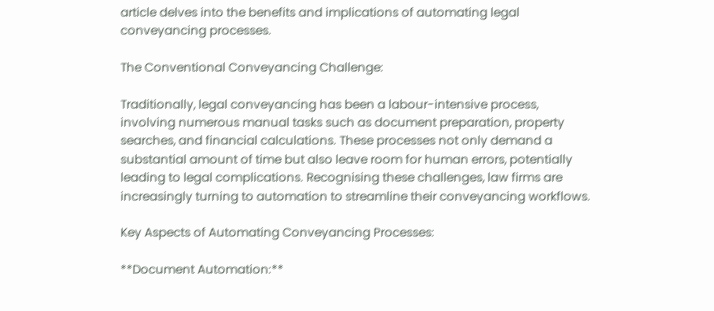article delves into the benefits and implications of automating legal conveyancing processes.

The Conventional Conveyancing Challenge:

Traditionally, legal conveyancing has been a labour-intensive process, involving numerous manual tasks such as document preparation, property searches, and financial calculations. These processes not only demand a substantial amount of time but also leave room for human errors, potentially leading to legal complications. Recognising these challenges, law firms are increasingly turning to automation to streamline their conveyancing workflows.

Key Aspects of Automating Conveyancing Processes:

**Document Automation:**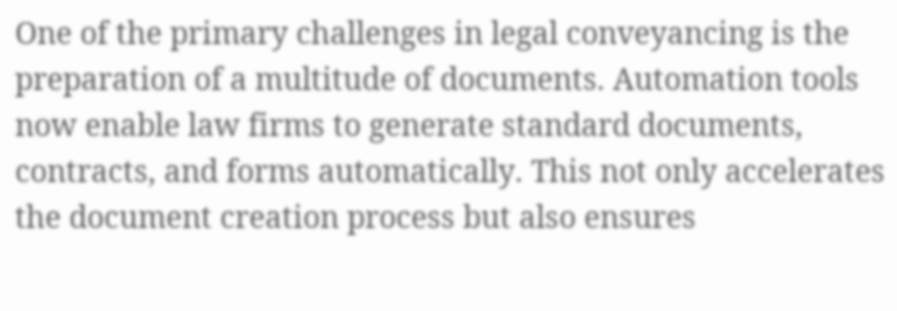One of the primary challenges in legal conveyancing is the preparation of a multitude of documents. Automation tools now enable law firms to generate standard documents, contracts, and forms automatically. This not only accelerates the document creation process but also ensures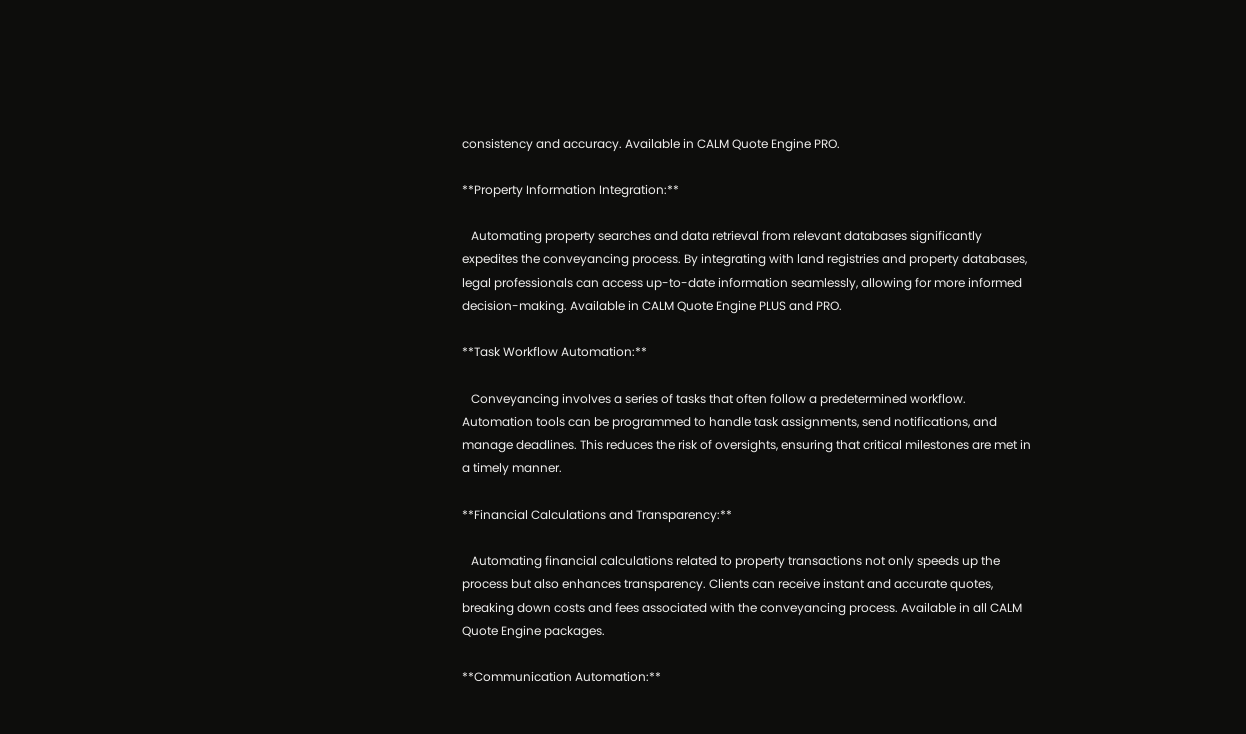consistency and accuracy. Available in CALM Quote Engine PRO.

**Property Information Integration:**

   Automating property searches and data retrieval from relevant databases significantly expedites the conveyancing process. By integrating with land registries and property databases, legal professionals can access up-to-date information seamlessly, allowing for more informed decision-making. Available in CALM Quote Engine PLUS and PRO.

**Task Workflow Automation:**

   Conveyancing involves a series of tasks that often follow a predetermined workflow. Automation tools can be programmed to handle task assignments, send notifications, and manage deadlines. This reduces the risk of oversights, ensuring that critical milestones are met in a timely manner.

**Financial Calculations and Transparency:**

   Automating financial calculations related to property transactions not only speeds up the process but also enhances transparency. Clients can receive instant and accurate quotes, breaking down costs and fees associated with the conveyancing process. Available in all CALM Quote Engine packages.

**Communication Automation:**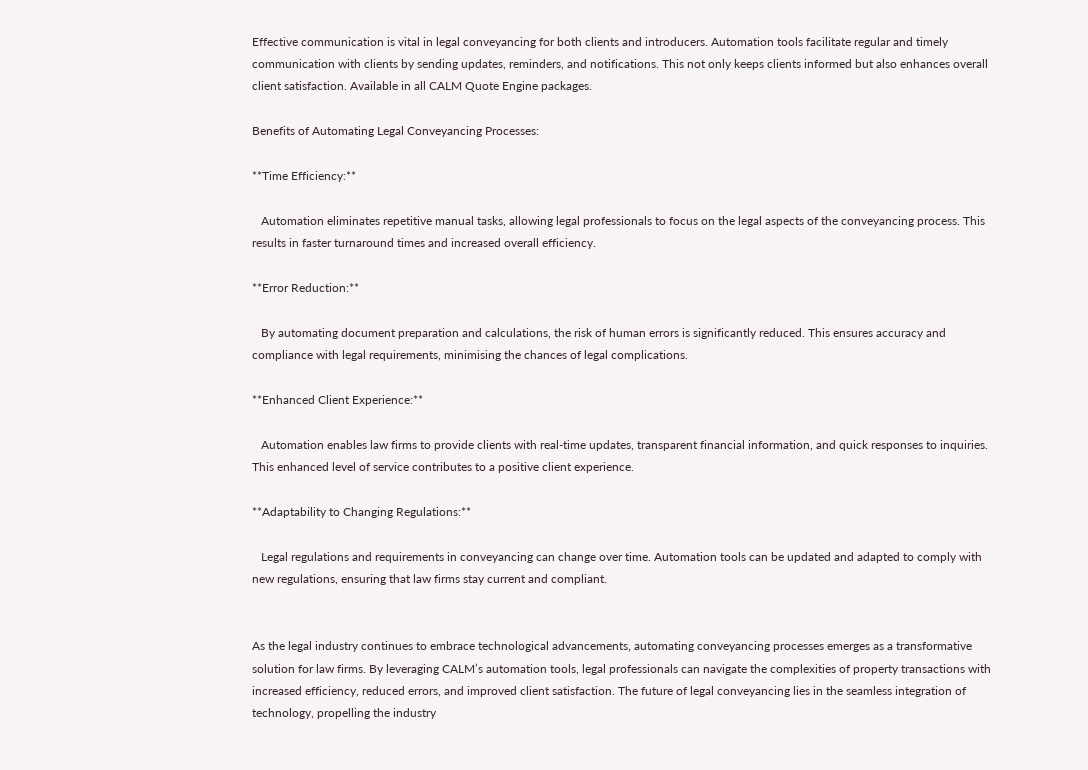Effective communication is vital in legal conveyancing for both clients and introducers. Automation tools facilitate regular and timely communication with clients by sending updates, reminders, and notifications. This not only keeps clients informed but also enhances overall client satisfaction. Available in all CALM Quote Engine packages.

Benefits of Automating Legal Conveyancing Processes:

**Time Efficiency:**

   Automation eliminates repetitive manual tasks, allowing legal professionals to focus on the legal aspects of the conveyancing process. This results in faster turnaround times and increased overall efficiency.

**Error Reduction:**

   By automating document preparation and calculations, the risk of human errors is significantly reduced. This ensures accuracy and compliance with legal requirements, minimising the chances of legal complications.

**Enhanced Client Experience:**

   Automation enables law firms to provide clients with real-time updates, transparent financial information, and quick responses to inquiries. This enhanced level of service contributes to a positive client experience.

**Adaptability to Changing Regulations:**

   Legal regulations and requirements in conveyancing can change over time. Automation tools can be updated and adapted to comply with new regulations, ensuring that law firms stay current and compliant.


As the legal industry continues to embrace technological advancements, automating conveyancing processes emerges as a transformative solution for law firms. By leveraging CALM’s automation tools, legal professionals can navigate the complexities of property transactions with increased efficiency, reduced errors, and improved client satisfaction. The future of legal conveyancing lies in the seamless integration of technology, propelling the industry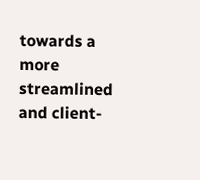towards a more streamlined and client-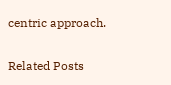centric approach.

Related Posts